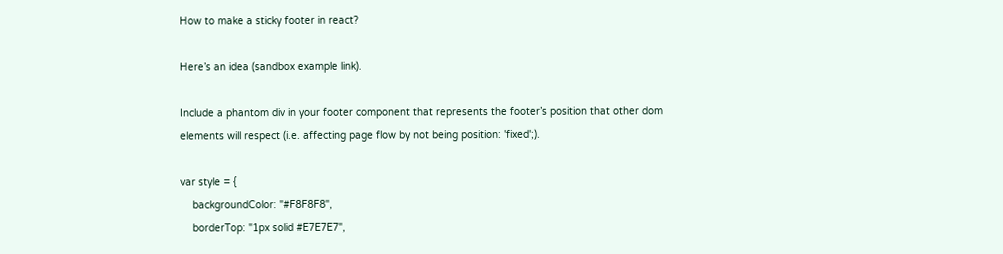How to make a sticky footer in react?

Here’s an idea (sandbox example link).

Include a phantom div in your footer component that represents the footer’s position that other dom elements will respect (i.e. affecting page flow by not being position: 'fixed';).

var style = {
    backgroundColor: "#F8F8F8",
    borderTop: "1px solid #E7E7E7",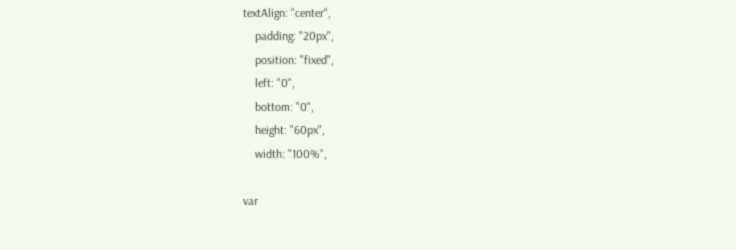textAlign: "center",
    padding: "20px",
    position: "fixed",
    left: "0",
    bottom: "0",
    height: "60px",
    width: "100%",

var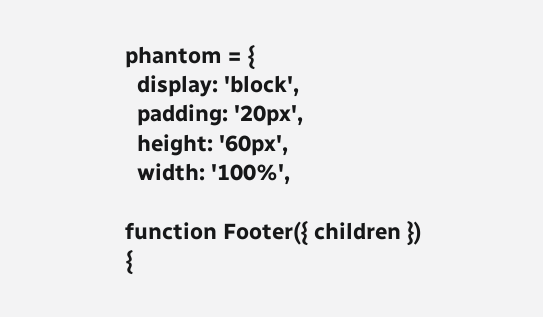phantom = {
  display: 'block',
  padding: '20px',
  height: '60px',
  width: '100%',

function Footer({ children }) {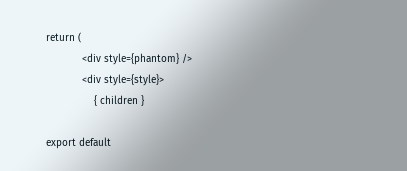return (
            <div style={phantom} />
            <div style={style}>
                { children }

export default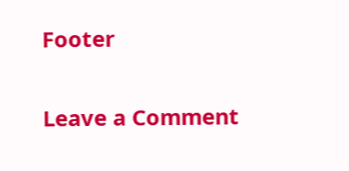Footer

Leave a Comment